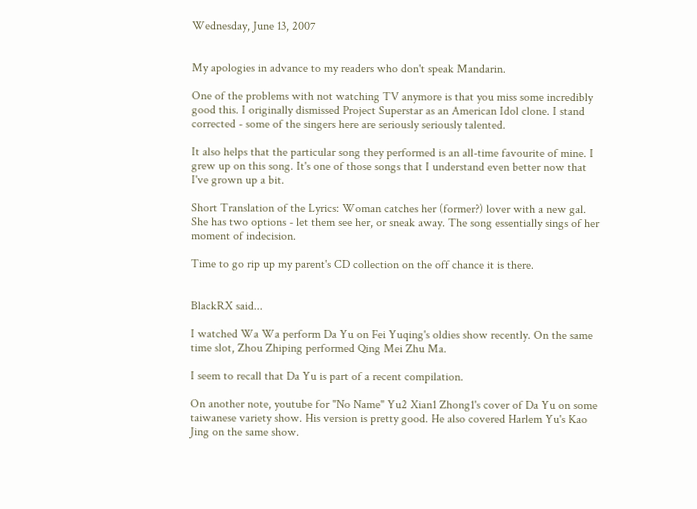Wednesday, June 13, 2007


My apologies in advance to my readers who don't speak Mandarin.

One of the problems with not watching TV anymore is that you miss some incredibly good this. I originally dismissed Project Superstar as an American Idol clone. I stand corrected - some of the singers here are seriously seriously talented.

It also helps that the particular song they performed is an all-time favourite of mine. I grew up on this song. It's one of those songs that I understand even better now that I've grown up a bit.

Short Translation of the Lyrics: Woman catches her (former?) lover with a new gal. She has two options - let them see her, or sneak away. The song essentially sings of her moment of indecision.

Time to go rip up my parent's CD collection on the off chance it is there.


BlackRX said...

I watched Wa Wa perform Da Yu on Fei Yuqing's oldies show recently. On the same time slot, Zhou Zhiping performed Qing Mei Zhu Ma.

I seem to recall that Da Yu is part of a recent compilation.

On another note, youtube for "No Name" Yu2 Xian1 Zhong1's cover of Da Yu on some taiwanese variety show. His version is pretty good. He also covered Harlem Yu's Kao Jing on the same show.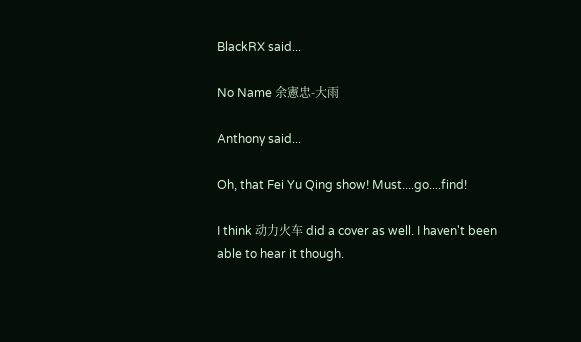BlackRX said...

No Name 余憲忠-大雨

Anthony said...

Oh, that Fei Yu Qing show! Must....go....find!

I think 动力火车 did a cover as well. I haven't been able to hear it though.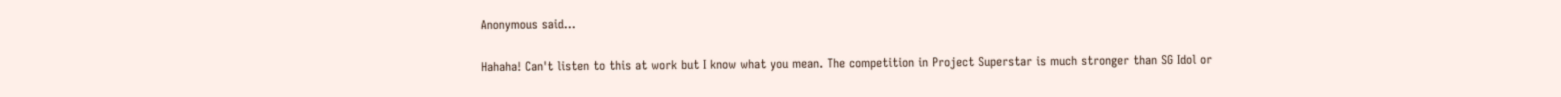Anonymous said...

Hahaha! Can't listen to this at work but I know what you mean. The competition in Project Superstar is much stronger than SG Idol or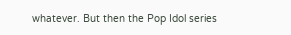whatever. But then the Pop Idol series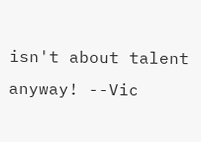isn't about talent anyway! --Vic